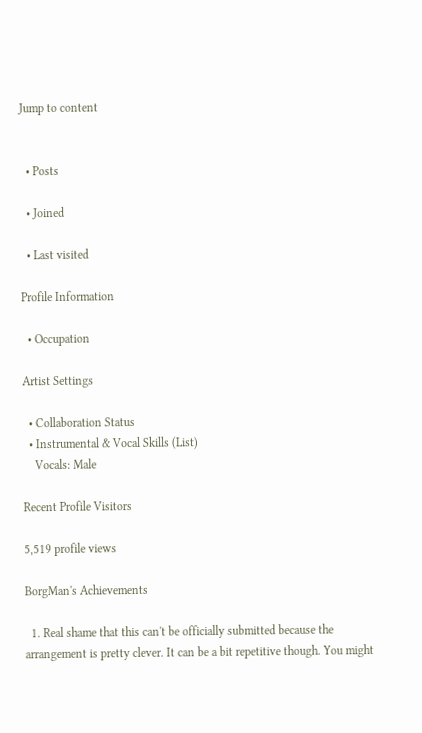Jump to content


  • Posts

  • Joined

  • Last visited

Profile Information

  • Occupation

Artist Settings

  • Collaboration Status
  • Instrumental & Vocal Skills (List)
    Vocals: Male

Recent Profile Visitors

5,519 profile views

BorgMan's Achievements

  1. Real shame that this can't be officially submitted because the arrangement is pretty clever. It can be a bit repetitive though. You might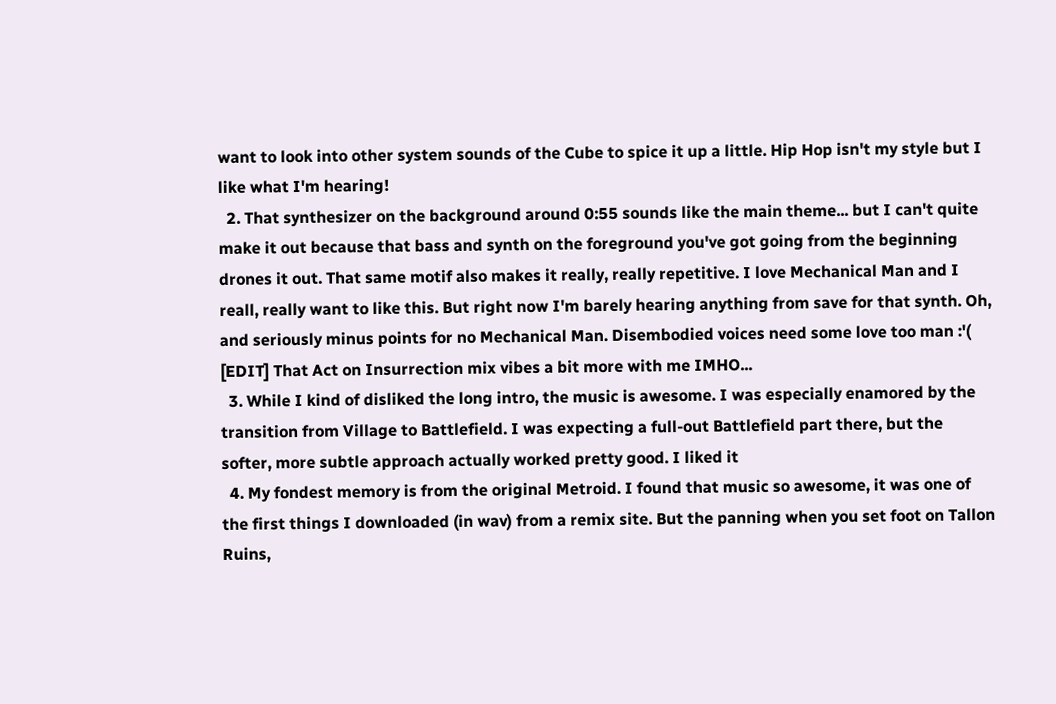want to look into other system sounds of the Cube to spice it up a little. Hip Hop isn't my style but I like what I'm hearing!
  2. That synthesizer on the background around 0:55 sounds like the main theme... but I can't quite make it out because that bass and synth on the foreground you've got going from the beginning drones it out. That same motif also makes it really, really repetitive. I love Mechanical Man and I reall, really want to like this. But right now I'm barely hearing anything from save for that synth. Oh, and seriously minus points for no Mechanical Man. Disembodied voices need some love too man :'( [EDIT] That Act on Insurrection mix vibes a bit more with me IMHO...
  3. While I kind of disliked the long intro, the music is awesome. I was especially enamored by the transition from Village to Battlefield. I was expecting a full-out Battlefield part there, but the softer, more subtle approach actually worked pretty good. I liked it
  4. My fondest memory is from the original Metroid. I found that music so awesome, it was one of the first things I downloaded (in wav) from a remix site. But the panning when you set foot on Tallon Ruins,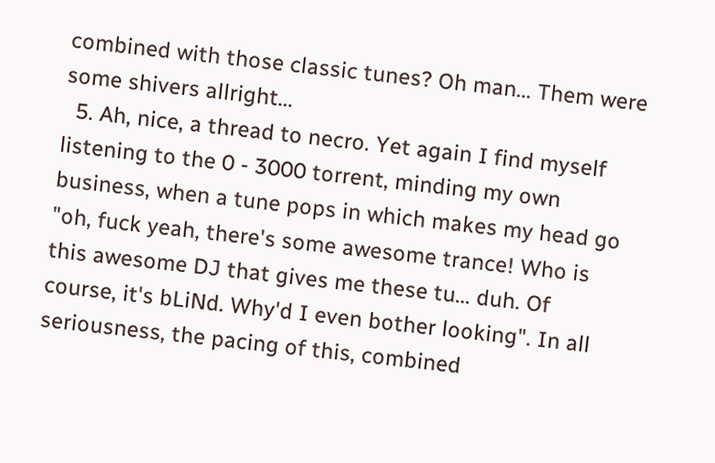combined with those classic tunes? Oh man... Them were some shivers allright...
  5. Ah, nice, a thread to necro. Yet again I find myself listening to the 0 - 3000 torrent, minding my own business, when a tune pops in which makes my head go "oh, fuck yeah, there's some awesome trance! Who is this awesome DJ that gives me these tu... duh. Of course, it's bLiNd. Why'd I even bother looking". In all seriousness, the pacing of this, combined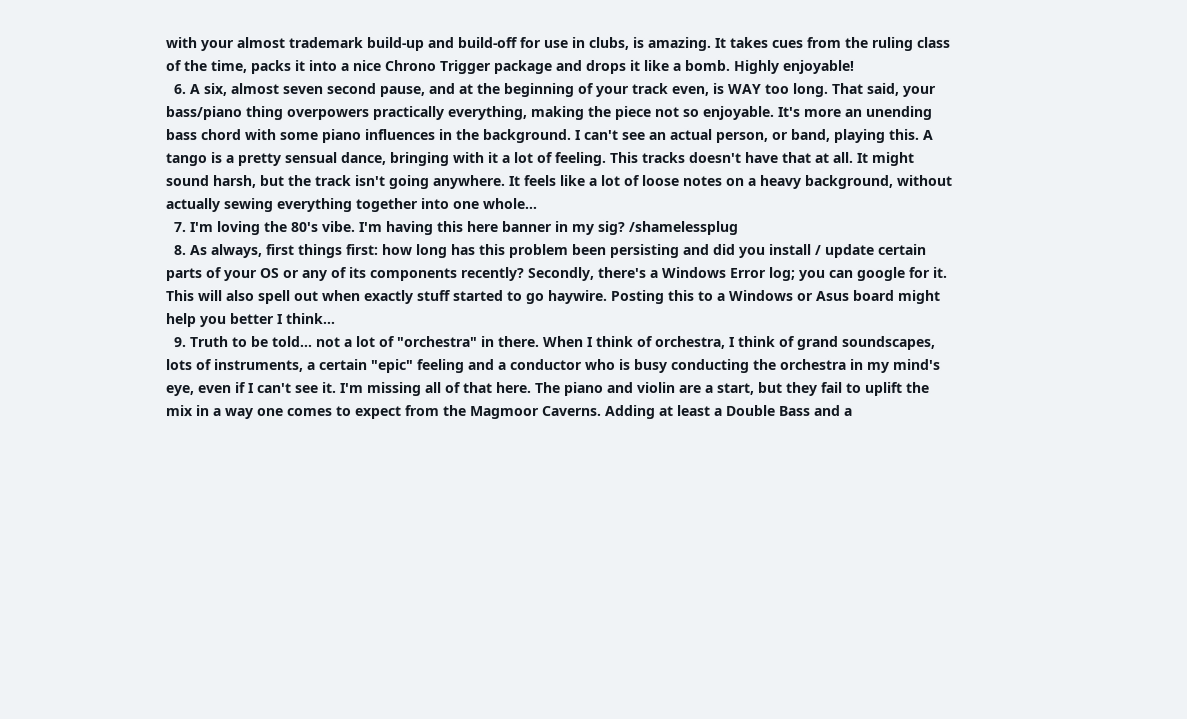with your almost trademark build-up and build-off for use in clubs, is amazing. It takes cues from the ruling class of the time, packs it into a nice Chrono Trigger package and drops it like a bomb. Highly enjoyable!
  6. A six, almost seven second pause, and at the beginning of your track even, is WAY too long. That said, your bass/piano thing overpowers practically everything, making the piece not so enjoyable. It's more an unending bass chord with some piano influences in the background. I can't see an actual person, or band, playing this. A tango is a pretty sensual dance, bringing with it a lot of feeling. This tracks doesn't have that at all. It might sound harsh, but the track isn't going anywhere. It feels like a lot of loose notes on a heavy background, without actually sewing everything together into one whole...
  7. I'm loving the 80's vibe. I'm having this here banner in my sig? /shamelessplug
  8. As always, first things first: how long has this problem been persisting and did you install / update certain parts of your OS or any of its components recently? Secondly, there's a Windows Error log; you can google for it. This will also spell out when exactly stuff started to go haywire. Posting this to a Windows or Asus board might help you better I think...
  9. Truth to be told... not a lot of "orchestra" in there. When I think of orchestra, I think of grand soundscapes, lots of instruments, a certain "epic" feeling and a conductor who is busy conducting the orchestra in my mind's eye, even if I can't see it. I'm missing all of that here. The piano and violin are a start, but they fail to uplift the mix in a way one comes to expect from the Magmoor Caverns. Adding at least a Double Bass and a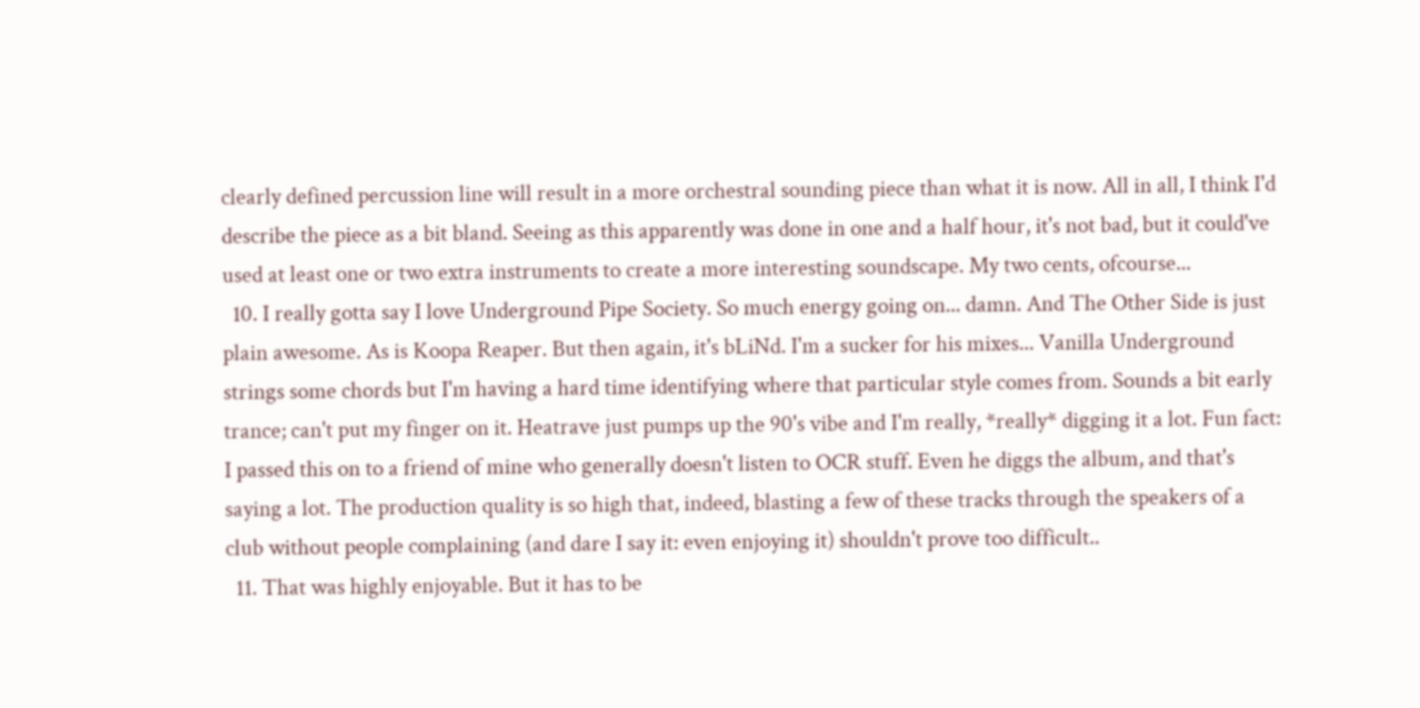clearly defined percussion line will result in a more orchestral sounding piece than what it is now. All in all, I think I'd describe the piece as a bit bland. Seeing as this apparently was done in one and a half hour, it's not bad, but it could've used at least one or two extra instruments to create a more interesting soundscape. My two cents, ofcourse...
  10. I really gotta say I love Underground Pipe Society. So much energy going on... damn. And The Other Side is just plain awesome. As is Koopa Reaper. But then again, it's bLiNd. I'm a sucker for his mixes... Vanilla Underground strings some chords but I'm having a hard time identifying where that particular style comes from. Sounds a bit early trance; can't put my finger on it. Heatrave just pumps up the 90's vibe and I'm really, *really* digging it a lot. Fun fact: I passed this on to a friend of mine who generally doesn't listen to OCR stuff. Even he diggs the album, and that's saying a lot. The production quality is so high that, indeed, blasting a few of these tracks through the speakers of a club without people complaining (and dare I say it: even enjoying it) shouldn't prove too difficult..
  11. That was highly enjoyable. But it has to be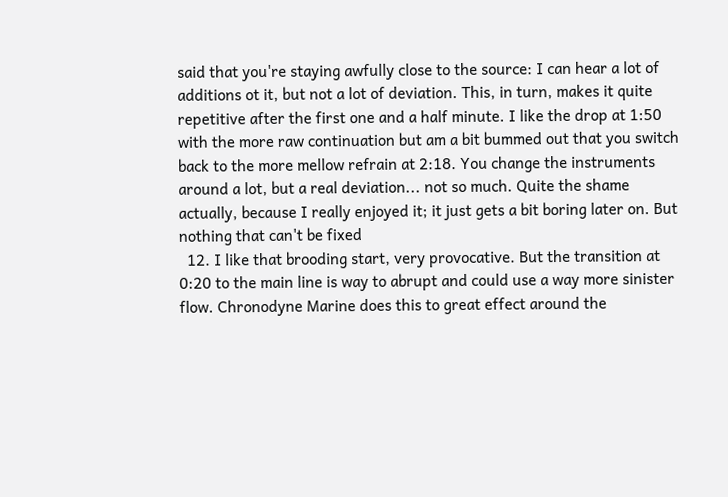said that you're staying awfully close to the source: I can hear a lot of additions ot it, but not a lot of deviation. This, in turn, makes it quite repetitive after the first one and a half minute. I like the drop at 1:50 with the more raw continuation but am a bit bummed out that you switch back to the more mellow refrain at 2:18. You change the instruments around a lot, but a real deviation... not so much. Quite the shame actually, because I really enjoyed it; it just gets a bit boring later on. But nothing that can't be fixed
  12. I like that brooding start, very provocative. But the transition at 0:20 to the main line is way to abrupt and could use a way more sinister flow. Chronodyne Marine does this to great effect around the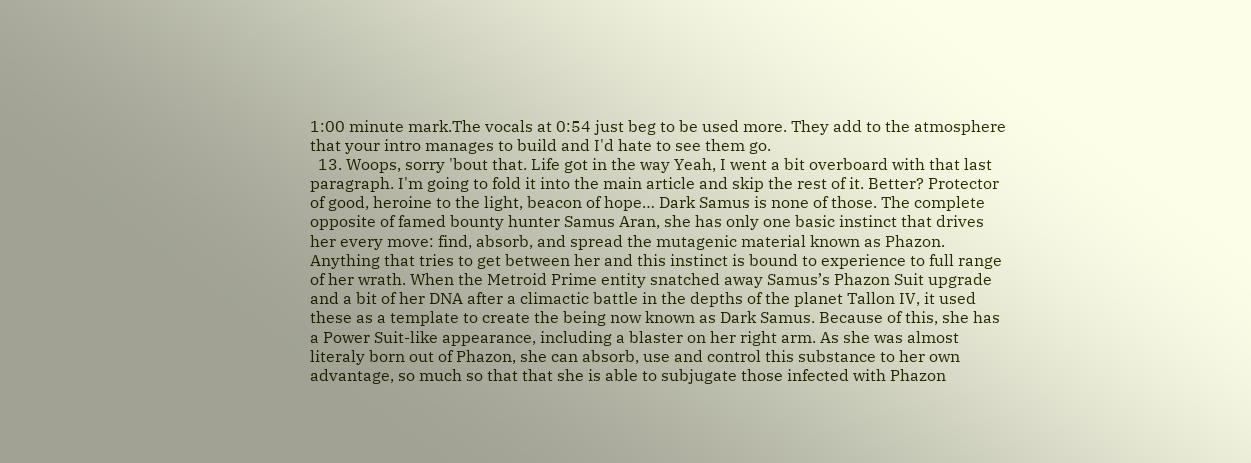1:00 minute mark.The vocals at 0:54 just beg to be used more. They add to the atmosphere that your intro manages to build and I'd hate to see them go.
  13. Woops, sorry 'bout that. Life got in the way Yeah, I went a bit overboard with that last paragraph. I'm going to fold it into the main article and skip the rest of it. Better? Protector of good, heroine to the light, beacon of hope… Dark Samus is none of those. The complete opposite of famed bounty hunter Samus Aran, she has only one basic instinct that drives her every move: find, absorb, and spread the mutagenic material known as Phazon. Anything that tries to get between her and this instinct is bound to experience to full range of her wrath. When the Metroid Prime entity snatched away Samus’s Phazon Suit upgrade and a bit of her DNA after a climactic battle in the depths of the planet Tallon IV, it used these as a template to create the being now known as Dark Samus. Because of this, she has a Power Suit-like appearance, including a blaster on her right arm. As she was almost literaly born out of Phazon, she can absorb, use and control this substance to her own advantage, so much so that that she is able to subjugate those infected with Phazon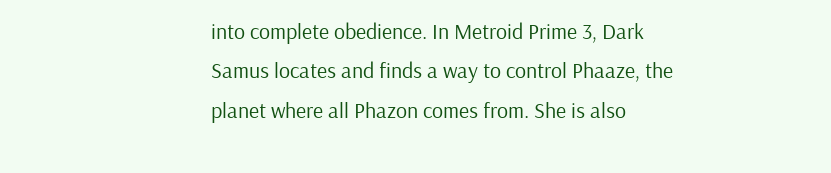into complete obedience. In Metroid Prime 3, Dark Samus locates and finds a way to control Phaaze, the planet where all Phazon comes from. She is also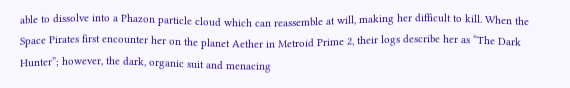able to dissolve into a Phazon particle cloud which can reassemble at will, making her difficult to kill. When the Space Pirates first encounter her on the planet Aether in Metroid Prime 2, their logs describe her as “The Dark Hunter”; however, the dark, organic suit and menacing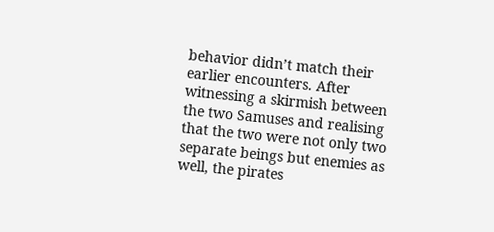behavior didn’t match their earlier encounters. After witnessing a skirmish between the two Samuses and realising that the two were not only two separate beings but enemies as well, the pirates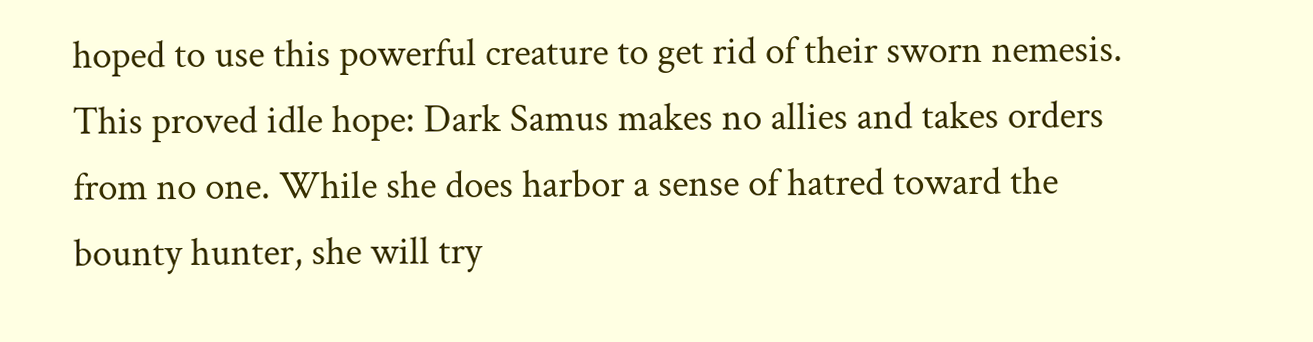hoped to use this powerful creature to get rid of their sworn nemesis. This proved idle hope: Dark Samus makes no allies and takes orders from no one. While she does harbor a sense of hatred toward the bounty hunter, she will try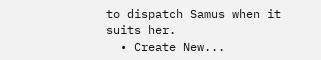to dispatch Samus when it suits her.
  • Create New...